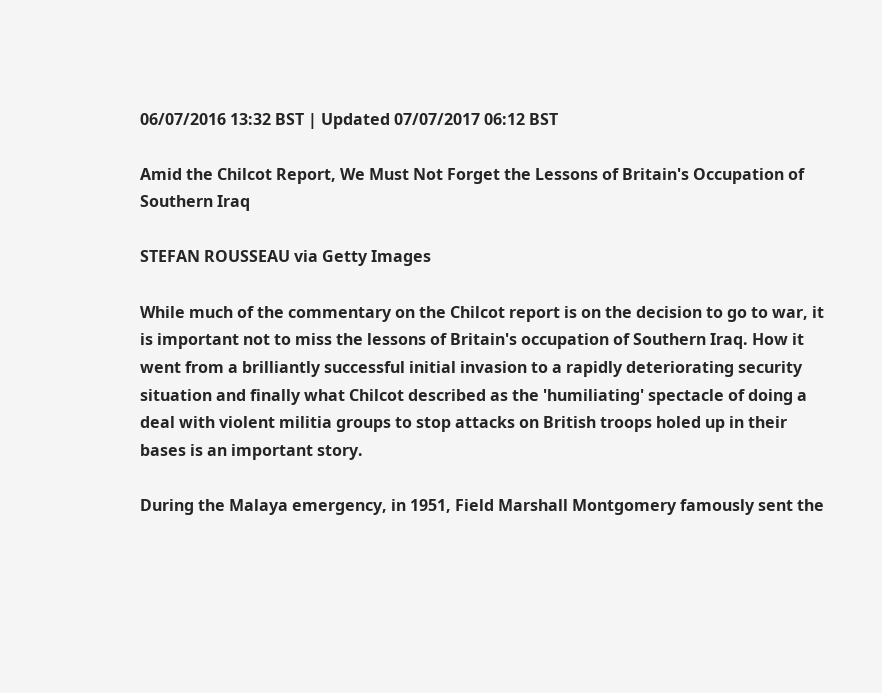06/07/2016 13:32 BST | Updated 07/07/2017 06:12 BST

Amid the Chilcot Report, We Must Not Forget the Lessons of Britain's Occupation of Southern Iraq

STEFAN ROUSSEAU via Getty Images

While much of the commentary on the Chilcot report is on the decision to go to war, it is important not to miss the lessons of Britain's occupation of Southern Iraq. How it went from a brilliantly successful initial invasion to a rapidly deteriorating security situation and finally what Chilcot described as the 'humiliating' spectacle of doing a deal with violent militia groups to stop attacks on British troops holed up in their bases is an important story.

During the Malaya emergency, in 1951, Field Marshall Montgomery famously sent the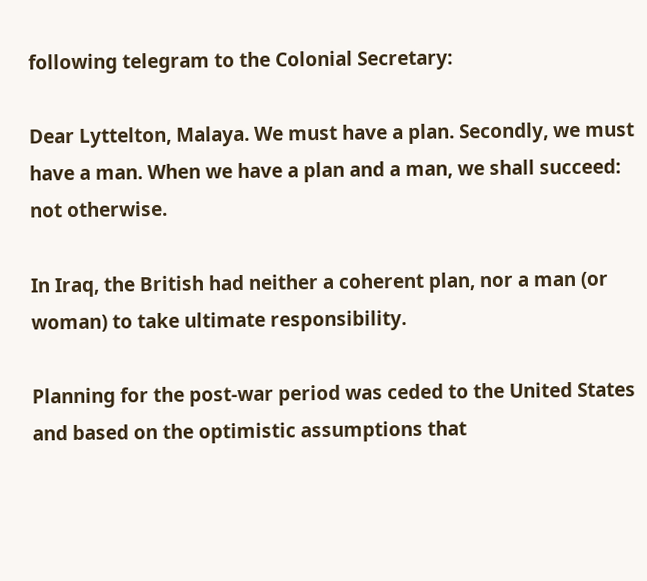following telegram to the Colonial Secretary:

Dear Lyttelton, Malaya. We must have a plan. Secondly, we must have a man. When we have a plan and a man, we shall succeed: not otherwise.

In Iraq, the British had neither a coherent plan, nor a man (or woman) to take ultimate responsibility.

Planning for the post-war period was ceded to the United States and based on the optimistic assumptions that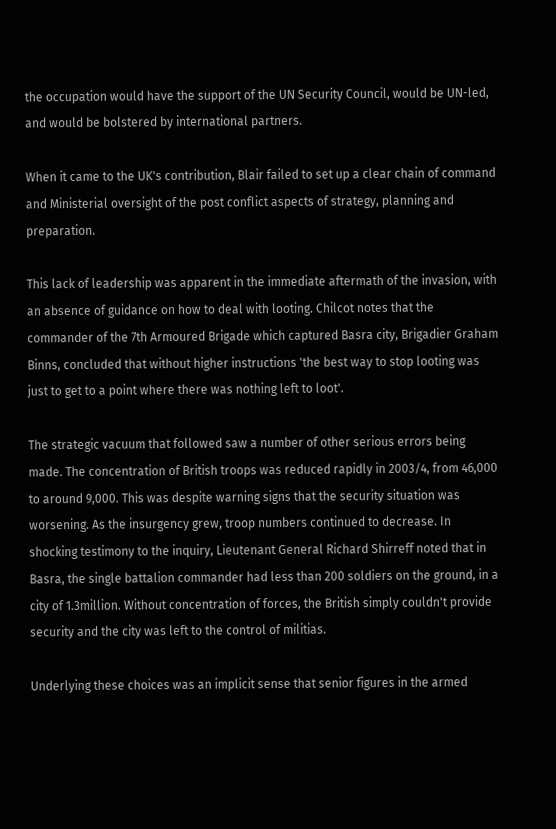the occupation would have the support of the UN Security Council, would be UN-led, and would be bolstered by international partners.

When it came to the UK's contribution, Blair failed to set up a clear chain of command and Ministerial oversight of the post conflict aspects of strategy, planning and preparation.

This lack of leadership was apparent in the immediate aftermath of the invasion, with an absence of guidance on how to deal with looting. Chilcot notes that the commander of the 7th Armoured Brigade which captured Basra city, Brigadier Graham Binns, concluded that without higher instructions 'the best way to stop looting was just to get to a point where there was nothing left to loot'.

The strategic vacuum that followed saw a number of other serious errors being made. The concentration of British troops was reduced rapidly in 2003/4, from 46,000 to around 9,000. This was despite warning signs that the security situation was worsening. As the insurgency grew, troop numbers continued to decrease. In shocking testimony to the inquiry, Lieutenant General Richard Shirreff noted that in Basra, the single battalion commander had less than 200 soldiers on the ground, in a city of 1.3million. Without concentration of forces, the British simply couldn't provide security and the city was left to the control of militias.

Underlying these choices was an implicit sense that senior figures in the armed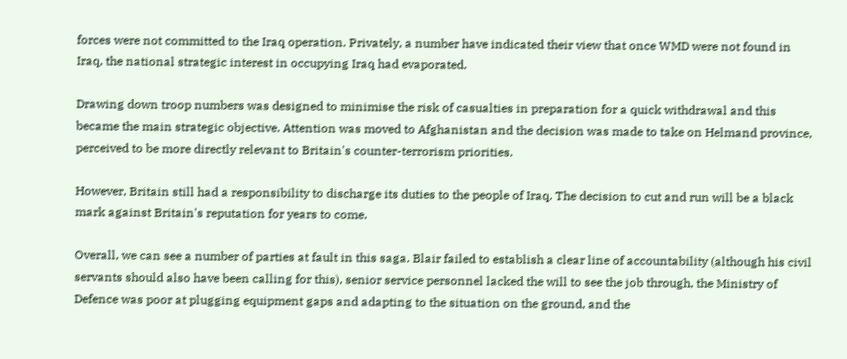forces were not committed to the Iraq operation. Privately, a number have indicated their view that once WMD were not found in Iraq, the national strategic interest in occupying Iraq had evaporated.

Drawing down troop numbers was designed to minimise the risk of casualties in preparation for a quick withdrawal and this became the main strategic objective. Attention was moved to Afghanistan and the decision was made to take on Helmand province, perceived to be more directly relevant to Britain's counter-terrorism priorities.

However, Britain still had a responsibility to discharge its duties to the people of Iraq. The decision to cut and run will be a black mark against Britain's reputation for years to come.

Overall, we can see a number of parties at fault in this saga. Blair failed to establish a clear line of accountability (although his civil servants should also have been calling for this), senior service personnel lacked the will to see the job through, the Ministry of Defence was poor at plugging equipment gaps and adapting to the situation on the ground, and the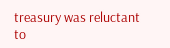treasury was reluctant to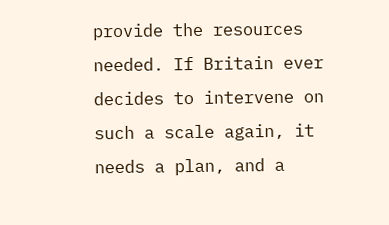provide the resources needed. If Britain ever decides to intervene on such a scale again, it needs a plan, and a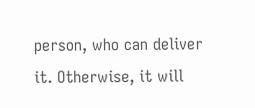person, who can deliver it. Otherwise, it will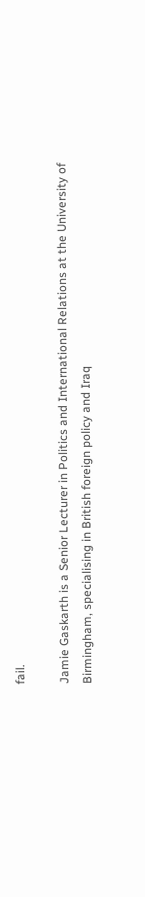fail.

Jamie Gaskarth is a Senior Lecturer in Politics and International Relations at the University of Birmingham, specialising in British foreign policy and Iraq